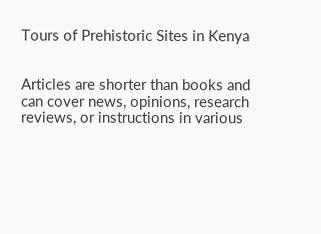Tours of Prehistoric Sites in Kenya


Articles are shorter than books and can cover news, opinions, research reviews, or instructions in various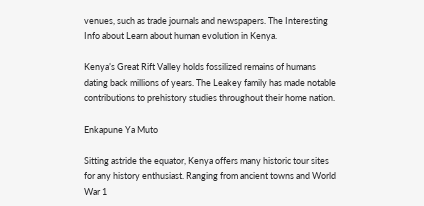venues, such as trade journals and newspapers. The Interesting Info about Learn about human evolution in Kenya.

Kenya’s Great Rift Valley holds fossilized remains of humans dating back millions of years. The Leakey family has made notable contributions to prehistory studies throughout their home nation.

Enkapune Ya Muto

Sitting astride the equator, Kenya offers many historic tour sites for any history enthusiast. Ranging from ancient towns and World War 1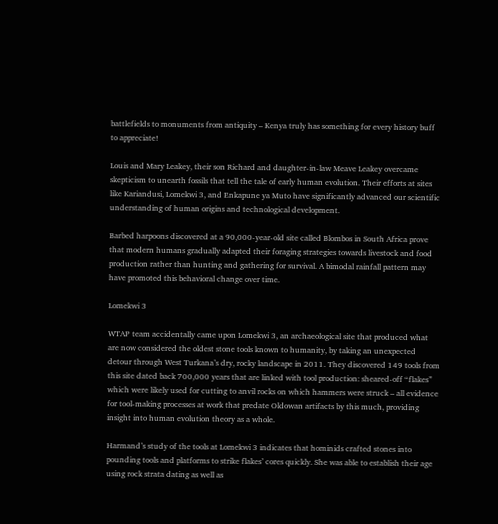battlefields to monuments from antiquity – Kenya truly has something for every history buff to appreciate!

Louis and Mary Leakey, their son Richard and daughter-in-law Meave Leakey overcame skepticism to unearth fossils that tell the tale of early human evolution. Their efforts at sites like Kariandusi, Lomekwi 3, and Enkapune ya Muto have significantly advanced our scientific understanding of human origins and technological development.

Barbed harpoons discovered at a 90,000-year-old site called Blombos in South Africa prove that modern humans gradually adapted their foraging strategies towards livestock and food production rather than hunting and gathering for survival. A bimodal rainfall pattern may have promoted this behavioral change over time.

Lomekwi 3

WTAP team accidentally came upon Lomekwi 3, an archaeological site that produced what are now considered the oldest stone tools known to humanity, by taking an unexpected detour through West Turkana’s dry, rocky landscape in 2011. They discovered 149 tools from this site dated back 700,000 years that are linked with tool production: sheared-off “flakes” which were likely used for cutting to anvil rocks on which hammers were struck – all evidence for tool-making processes at work that predate Oldowan artifacts by this much, providing insight into human evolution theory as a whole.

Harmand’s study of the tools at Lomekwi 3 indicates that hominids crafted stones into pounding tools and platforms to strike flakes’ cores quickly. She was able to establish their age using rock strata dating as well as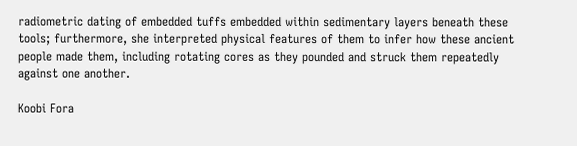radiometric dating of embedded tuffs embedded within sedimentary layers beneath these tools; furthermore, she interpreted physical features of them to infer how these ancient people made them, including rotating cores as they pounded and struck them repeatedly against one another.

Koobi Fora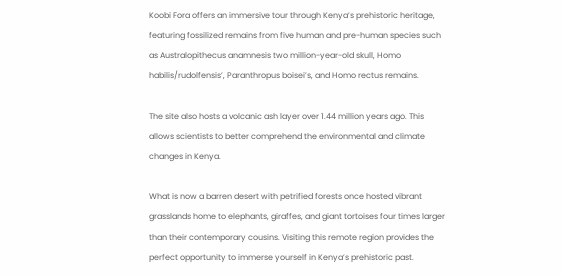Koobi Fora offers an immersive tour through Kenya’s prehistoric heritage, featuring fossilized remains from five human and pre-human species such as Australopithecus anamnesis two million-year-old skull, Homo habilis/rudolfensis’, Paranthropus boisei’s, and Homo rectus remains.

The site also hosts a volcanic ash layer over 1.44 million years ago. This allows scientists to better comprehend the environmental and climate changes in Kenya.

What is now a barren desert with petrified forests once hosted vibrant grasslands home to elephants, giraffes, and giant tortoises four times larger than their contemporary cousins. Visiting this remote region provides the perfect opportunity to immerse yourself in Kenya’s prehistoric past.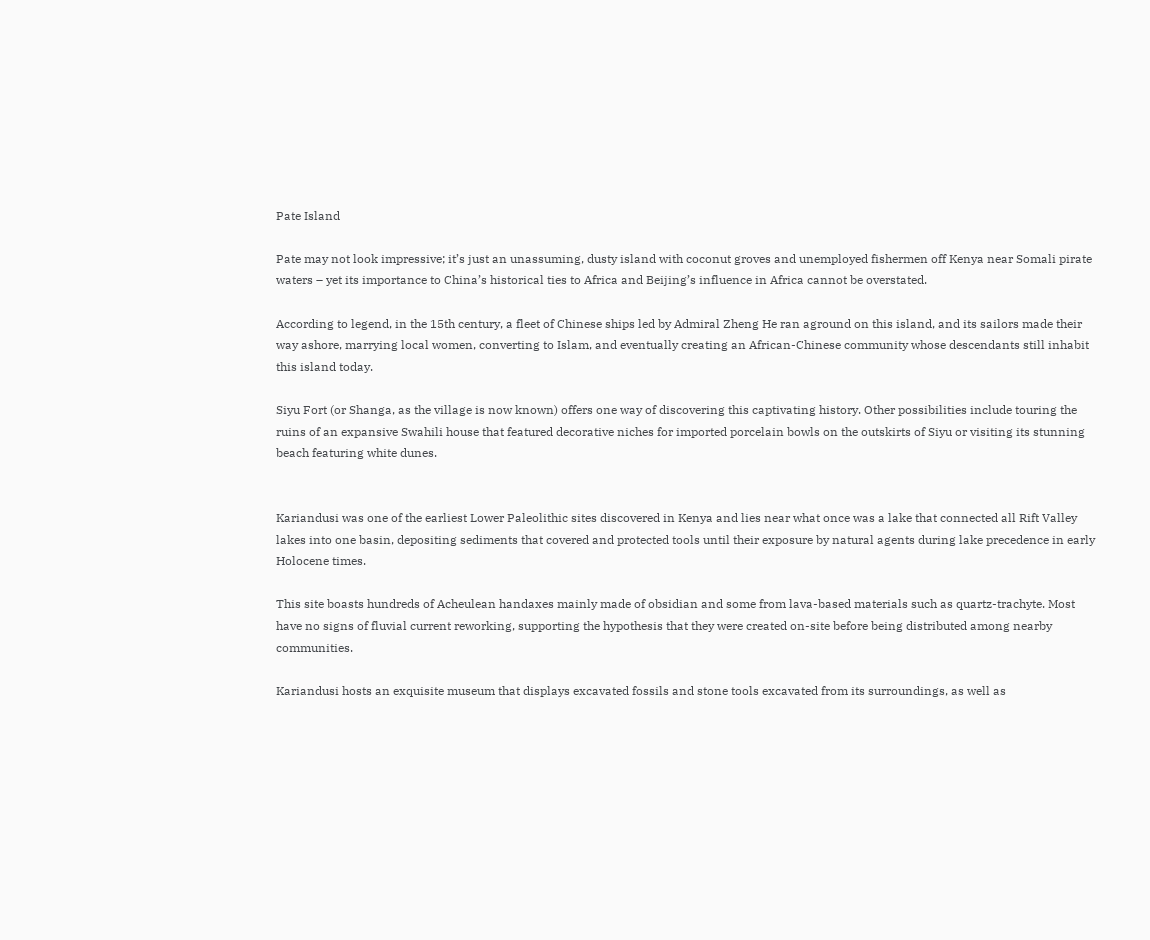Pate Island

Pate may not look impressive; it’s just an unassuming, dusty island with coconut groves and unemployed fishermen off Kenya near Somali pirate waters – yet its importance to China’s historical ties to Africa and Beijing’s influence in Africa cannot be overstated.

According to legend, in the 15th century, a fleet of Chinese ships led by Admiral Zheng He ran aground on this island, and its sailors made their way ashore, marrying local women, converting to Islam, and eventually creating an African-Chinese community whose descendants still inhabit this island today.

Siyu Fort (or Shanga, as the village is now known) offers one way of discovering this captivating history. Other possibilities include touring the ruins of an expansive Swahili house that featured decorative niches for imported porcelain bowls on the outskirts of Siyu or visiting its stunning beach featuring white dunes.


Kariandusi was one of the earliest Lower Paleolithic sites discovered in Kenya and lies near what once was a lake that connected all Rift Valley lakes into one basin, depositing sediments that covered and protected tools until their exposure by natural agents during lake precedence in early Holocene times.

This site boasts hundreds of Acheulean handaxes mainly made of obsidian and some from lava-based materials such as quartz-trachyte. Most have no signs of fluvial current reworking, supporting the hypothesis that they were created on-site before being distributed among nearby communities.

Kariandusi hosts an exquisite museum that displays excavated fossils and stone tools excavated from its surroundings, as well as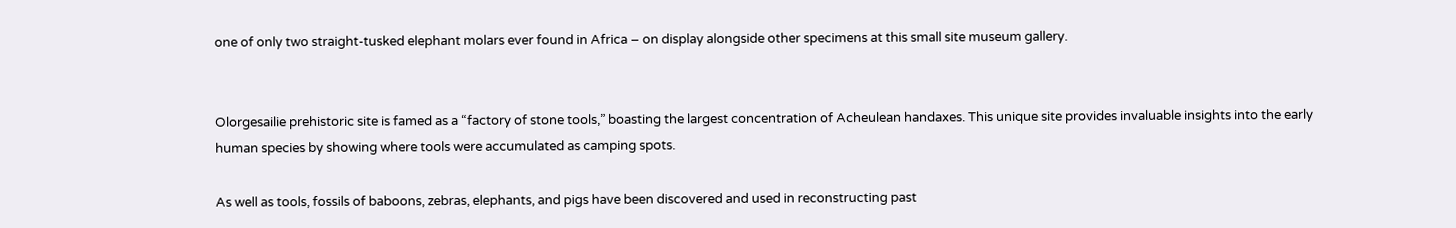one of only two straight-tusked elephant molars ever found in Africa – on display alongside other specimens at this small site museum gallery.


Olorgesailie prehistoric site is famed as a “factory of stone tools,” boasting the largest concentration of Acheulean handaxes. This unique site provides invaluable insights into the early human species by showing where tools were accumulated as camping spots.

As well as tools, fossils of baboons, zebras, elephants, and pigs have been discovered and used in reconstructing past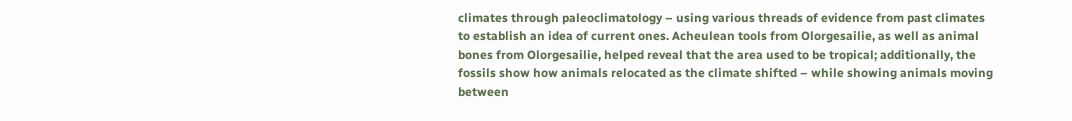climates through paleoclimatology – using various threads of evidence from past climates to establish an idea of current ones. Acheulean tools from Olorgesailie, as well as animal bones from Olorgesailie, helped reveal that the area used to be tropical; additionally, the fossils show how animals relocated as the climate shifted – while showing animals moving between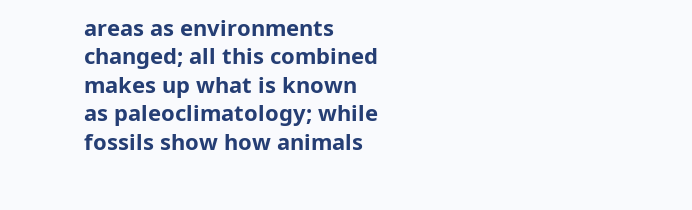areas as environments changed; all this combined makes up what is known as paleoclimatology; while fossils show how animals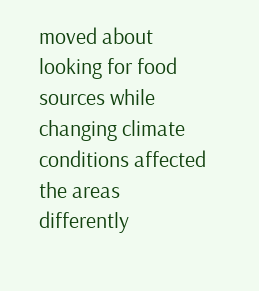moved about looking for food sources while changing climate conditions affected the areas differently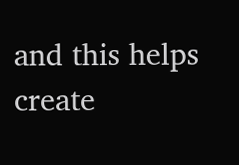and this helps create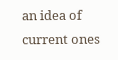an idea of current ones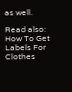as well.

Read also: How To Get Labels For Clothes